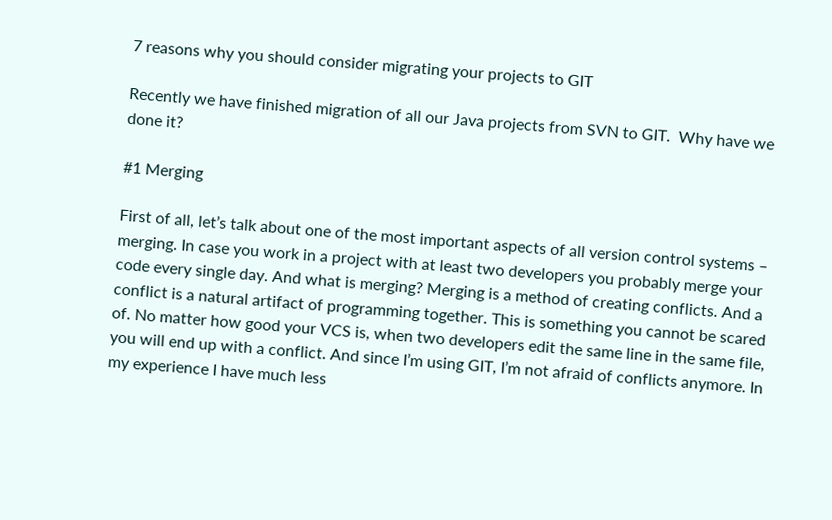7 reasons why you should consider migrating your projects to GIT

Recently we have finished migration of all our Java projects from SVN to GIT.  Why have we done it?

#1 Merging

First of all, let’s talk about one of the most important aspects of all version control systems – merging. In case you work in a project with at least two developers you probably merge your code every single day. And what is merging? Merging is a method of creating conflicts. And a conflict is a natural artifact of programming together. This is something you cannot be scared of. No matter how good your VCS is, when two developers edit the same line in the same file, you will end up with a conflict. And since I’m using GIT, I’m not afraid of conflicts anymore. In my experience I have much less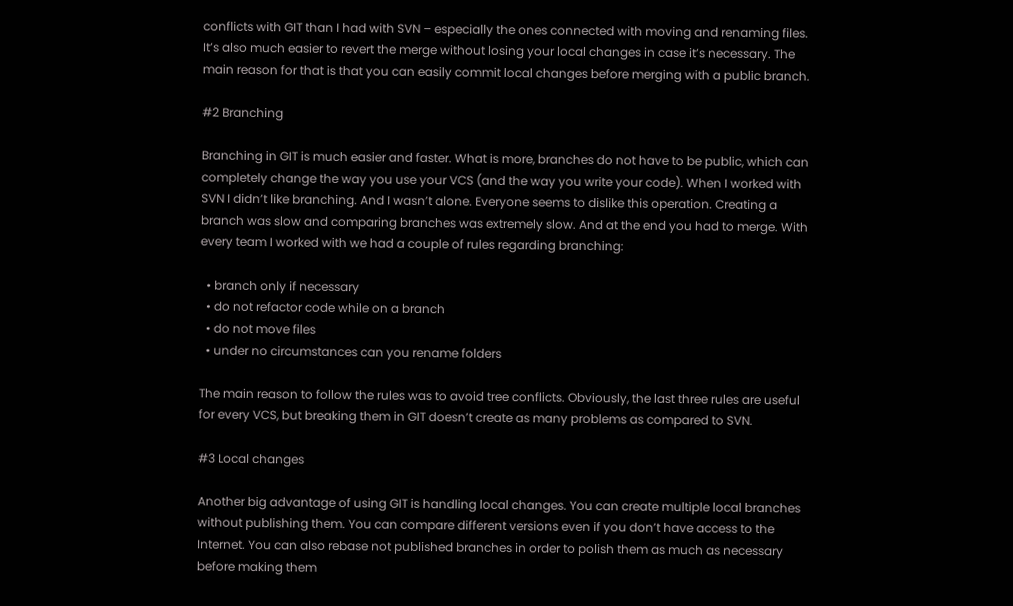conflicts with GIT than I had with SVN – especially the ones connected with moving and renaming files. It’s also much easier to revert the merge without losing your local changes in case it’s necessary. The main reason for that is that you can easily commit local changes before merging with a public branch.

#2 Branching

Branching in GIT is much easier and faster. What is more, branches do not have to be public, which can completely change the way you use your VCS (and the way you write your code). When I worked with SVN I didn’t like branching. And I wasn’t alone. Everyone seems to dislike this operation. Creating a branch was slow and comparing branches was extremely slow. And at the end you had to merge. With every team I worked with we had a couple of rules regarding branching:

  • branch only if necessary
  • do not refactor code while on a branch
  • do not move files
  • under no circumstances can you rename folders

The main reason to follow the rules was to avoid tree conflicts. Obviously, the last three rules are useful for every VCS, but breaking them in GIT doesn’t create as many problems as compared to SVN.

#3 Local changes

Another big advantage of using GIT is handling local changes. You can create multiple local branches without publishing them. You can compare different versions even if you don’t have access to the Internet. You can also rebase not published branches in order to polish them as much as necessary before making them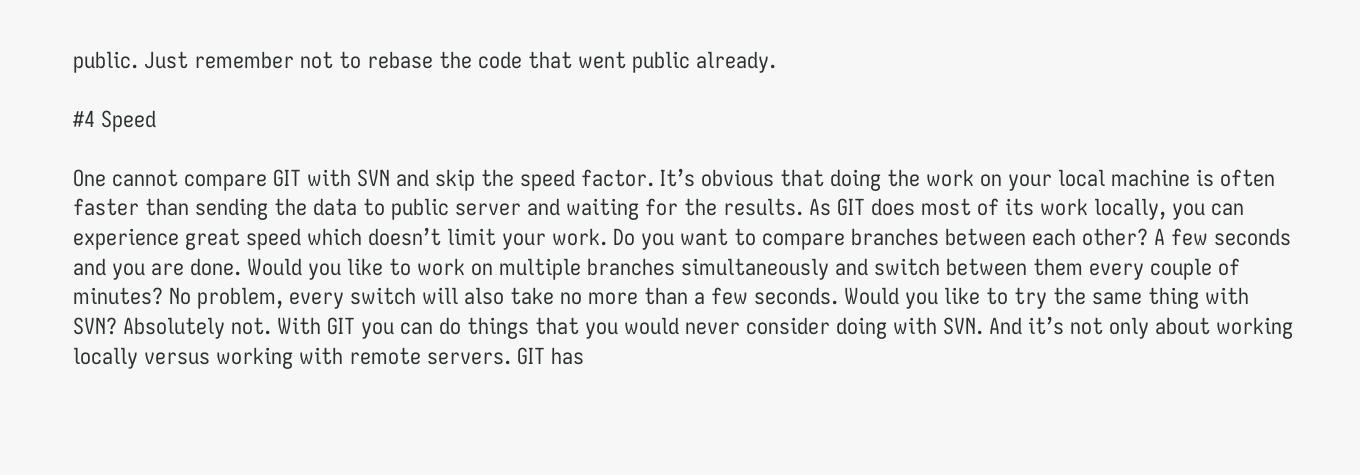public. Just remember not to rebase the code that went public already.

#4 Speed

One cannot compare GIT with SVN and skip the speed factor. It’s obvious that doing the work on your local machine is often faster than sending the data to public server and waiting for the results. As GIT does most of its work locally, you can experience great speed which doesn’t limit your work. Do you want to compare branches between each other? A few seconds and you are done. Would you like to work on multiple branches simultaneously and switch between them every couple of minutes? No problem, every switch will also take no more than a few seconds. Would you like to try the same thing with SVN? Absolutely not. With GIT you can do things that you would never consider doing with SVN. And it’s not only about working locally versus working with remote servers. GIT has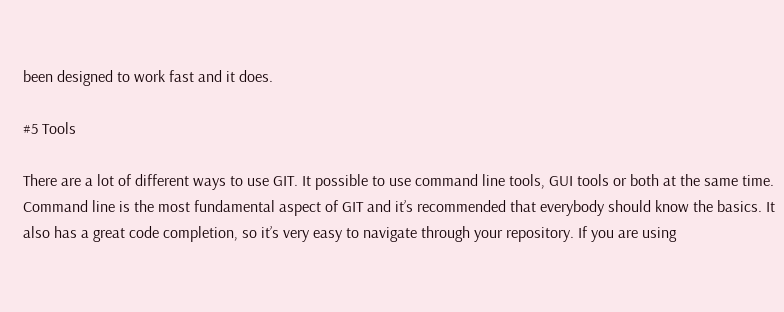been designed to work fast and it does.

#5 Tools

There are a lot of different ways to use GIT. It possible to use command line tools, GUI tools or both at the same time. Command line is the most fundamental aspect of GIT and it’s recommended that everybody should know the basics. It also has a great code completion, so it’s very easy to navigate through your repository. If you are using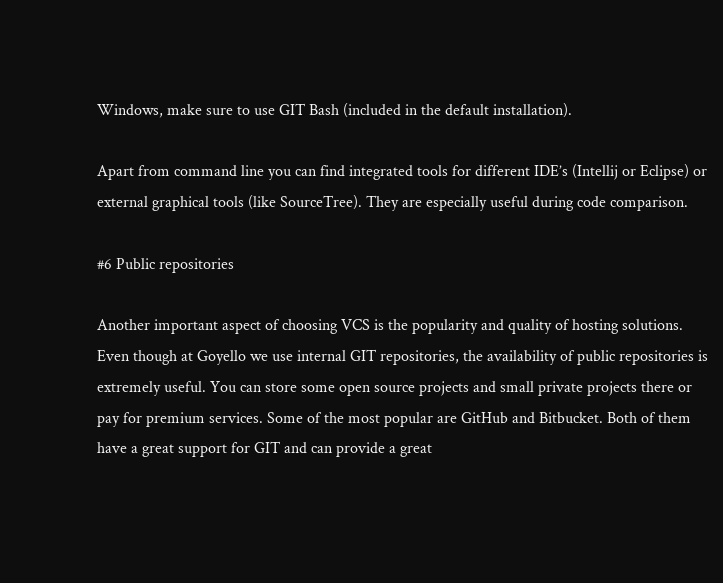Windows, make sure to use GIT Bash (included in the default installation).

Apart from command line you can find integrated tools for different IDE’s (Intellij or Eclipse) or external graphical tools (like SourceTree). They are especially useful during code comparison.

#6 Public repositories

Another important aspect of choosing VCS is the popularity and quality of hosting solutions. Even though at Goyello we use internal GIT repositories, the availability of public repositories is extremely useful. You can store some open source projects and small private projects there or pay for premium services. Some of the most popular are GitHub and Bitbucket. Both of them have a great support for GIT and can provide a great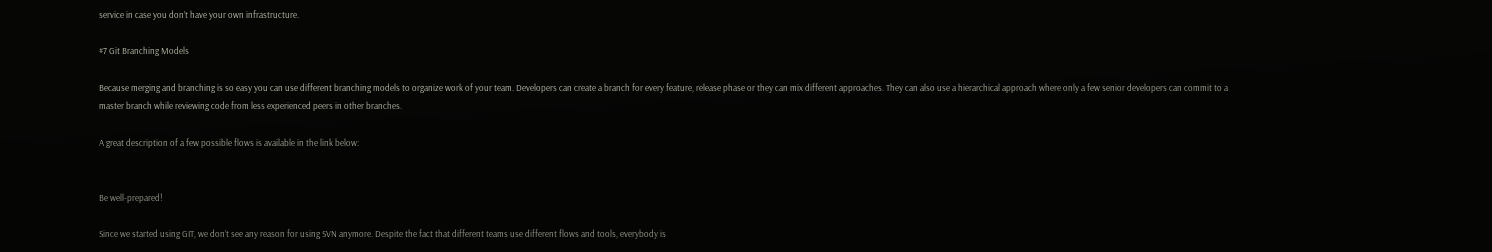service in case you don’t have your own infrastructure.

#7 Git Branching Models

Because merging and branching is so easy you can use different branching models to organize work of your team. Developers can create a branch for every feature, release phase or they can mix different approaches. They can also use a hierarchical approach where only a few senior developers can commit to a master branch while reviewing code from less experienced peers in other branches.

A great description of a few possible flows is available in the link below:


Be well-prepared!

Since we started using GIT, we don’t see any reason for using SVN anymore. Despite the fact that different teams use different flows and tools, everybody is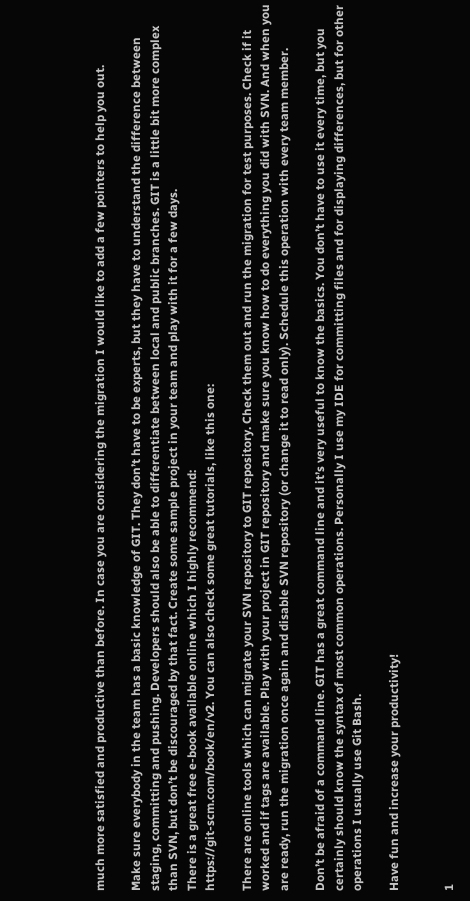much more satisfied and productive than before. In case you are considering the migration I would like to add a few pointers to help you out.

Make sure everybody in the team has a basic knowledge of GIT. They don’t have to be experts, but they have to understand the difference between staging, committing and pushing. Developers should also be able to differentiate between local and public branches. GIT is a little bit more complex than SVN, but don’t be discouraged by that fact. Create some sample project in your team and play with it for a few days.
There is a great free e-book available online which I highly recommend:
https://git-scm.com/book/en/v2. You can also check some great tutorials, like this one:

There are online tools which can migrate your SVN repository to GIT repository. Check them out and run the migration for test purposes. Check if it worked and if tags are available. Play with your project in GIT repository and make sure you know how to do everything you did with SVN. And when you are ready, run the migration once again and disable SVN repository (or change it to read only). Schedule this operation with every team member.

Don’t be afraid of a command line. GIT has a great command line and it’s very useful to know the basics. You don’t have to use it every time, but you certainly should know the syntax of most common operations. Personally I use my IDE for committing files and for displaying differences, but for other operations I usually use Git Bash.

Have fun and increase your productivity!


1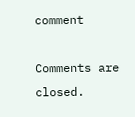comment

Comments are closed.